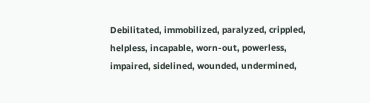Debilitated, immobilized, paralyzed, crippled, helpless, incapable, worn-out, powerless, impaired, sidelined, wounded, undermined,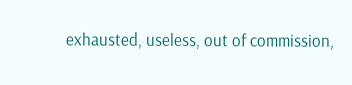exhausted, useless, out of commission,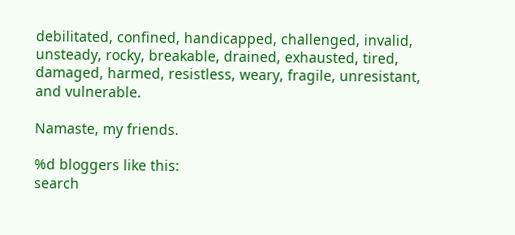debilitated, confined, handicapped, challenged, invalid, unsteady, rocky, breakable, drained, exhausted, tired, damaged, harmed, resistless, weary, fragile, unresistant, and vulnerable.

Namaste, my friends.

%d bloggers like this:
search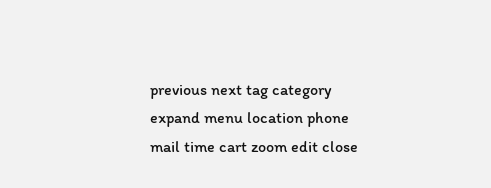previous next tag category expand menu location phone mail time cart zoom edit close